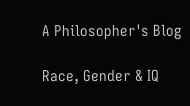A Philosopher's Blog

Race, Gender & IQ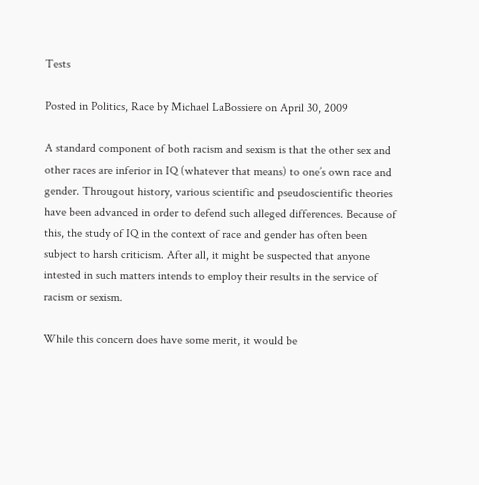Tests

Posted in Politics, Race by Michael LaBossiere on April 30, 2009

A standard component of both racism and sexism is that the other sex and other races are inferior in IQ (whatever that means) to one’s own race and gender. Througout history, various scientific and pseudoscientific theories have been advanced in order to defend such alleged differences. Because of this, the study of IQ in the context of race and gender has often been subject to harsh criticism. After all, it might be suspected that anyone intested in such matters intends to employ their results in the service of racism or sexism.

While this concern does have some merit, it would be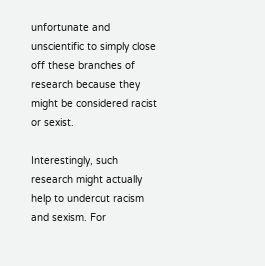unfortunate and unscientific to simply close off these branches of research because they might be considered racist or sexist.

Interestingly, such research might actually help to undercut racism and sexism. For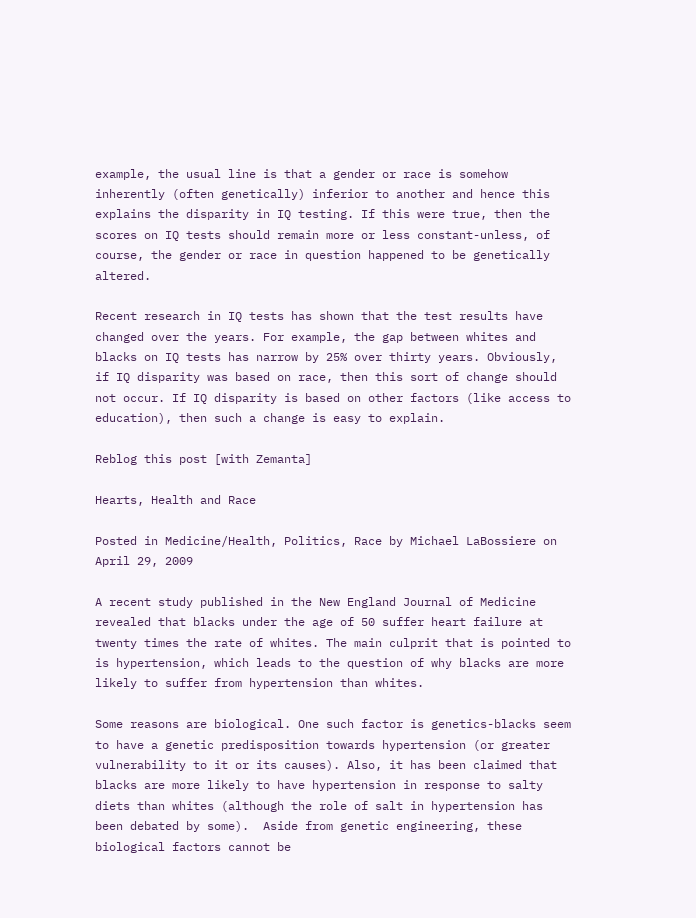example, the usual line is that a gender or race is somehow inherently (often genetically) inferior to another and hence this explains the disparity in IQ testing. If this were true, then the scores on IQ tests should remain more or less constant-unless, of course, the gender or race in question happened to be genetically altered.

Recent research in IQ tests has shown that the test results have changed over the years. For example, the gap between whites and blacks on IQ tests has narrow by 25% over thirty years. Obviously, if IQ disparity was based on race, then this sort of change should not occur. If IQ disparity is based on other factors (like access to education), then such a change is easy to explain.

Reblog this post [with Zemanta]

Hearts, Health and Race

Posted in Medicine/Health, Politics, Race by Michael LaBossiere on April 29, 2009

A recent study published in the New England Journal of Medicine revealed that blacks under the age of 50 suffer heart failure at twenty times the rate of whites. The main culprit that is pointed to is hypertension, which leads to the question of why blacks are more likely to suffer from hypertension than whites.

Some reasons are biological. One such factor is genetics-blacks seem to have a genetic predisposition towards hypertension (or greater vulnerability to it or its causes). Also, it has been claimed that blacks are more likely to have hypertension in response to salty diets than whites (although the role of salt in hypertension has been debated by some).  Aside from genetic engineering, these biological factors cannot be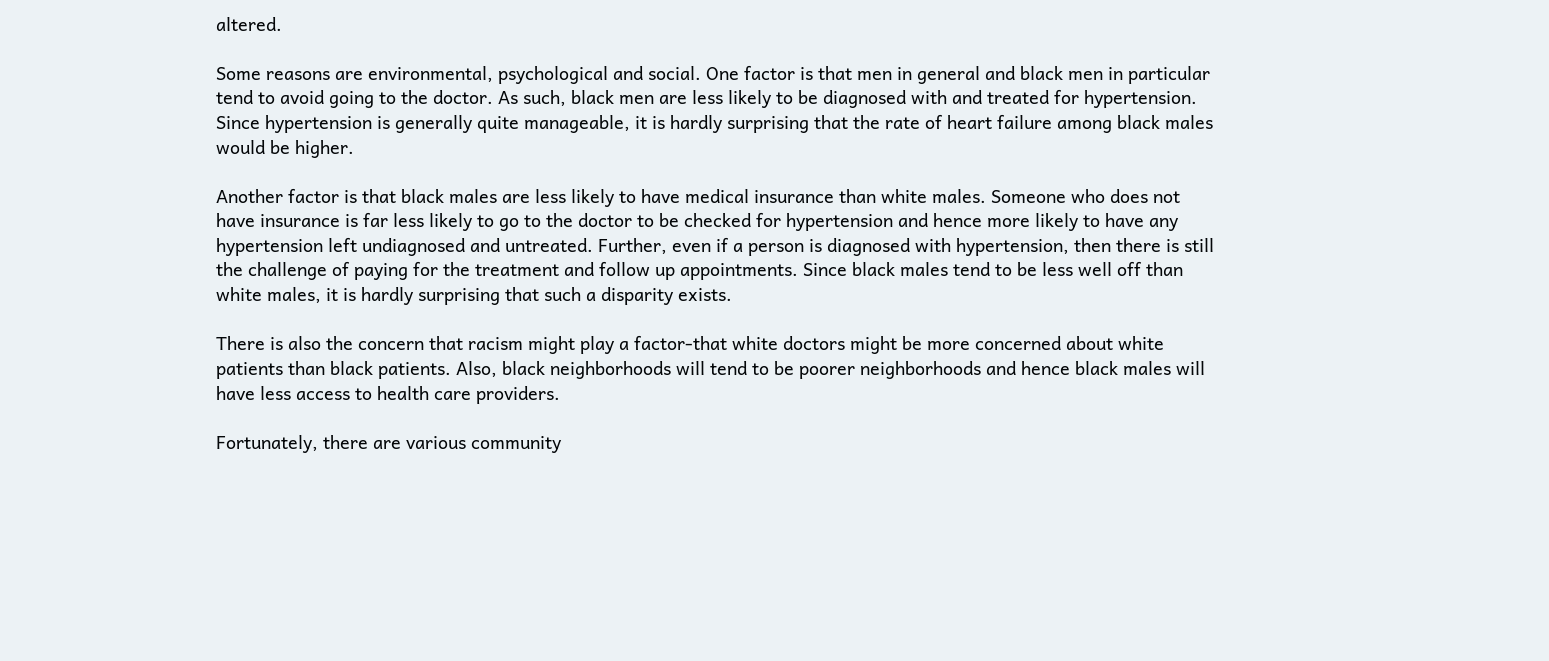altered.

Some reasons are environmental, psychological and social. One factor is that men in general and black men in particular tend to avoid going to the doctor. As such, black men are less likely to be diagnosed with and treated for hypertension. Since hypertension is generally quite manageable, it is hardly surprising that the rate of heart failure among black males would be higher.

Another factor is that black males are less likely to have medical insurance than white males. Someone who does not have insurance is far less likely to go to the doctor to be checked for hypertension and hence more likely to have any hypertension left undiagnosed and untreated. Further, even if a person is diagnosed with hypertension, then there is still the challenge of paying for the treatment and follow up appointments. Since black males tend to be less well off than white males, it is hardly surprising that such a disparity exists.

There is also the concern that racism might play a factor-that white doctors might be more concerned about white patients than black patients. Also, black neighborhoods will tend to be poorer neighborhoods and hence black males will have less access to health care providers.

Fortunately, there are various community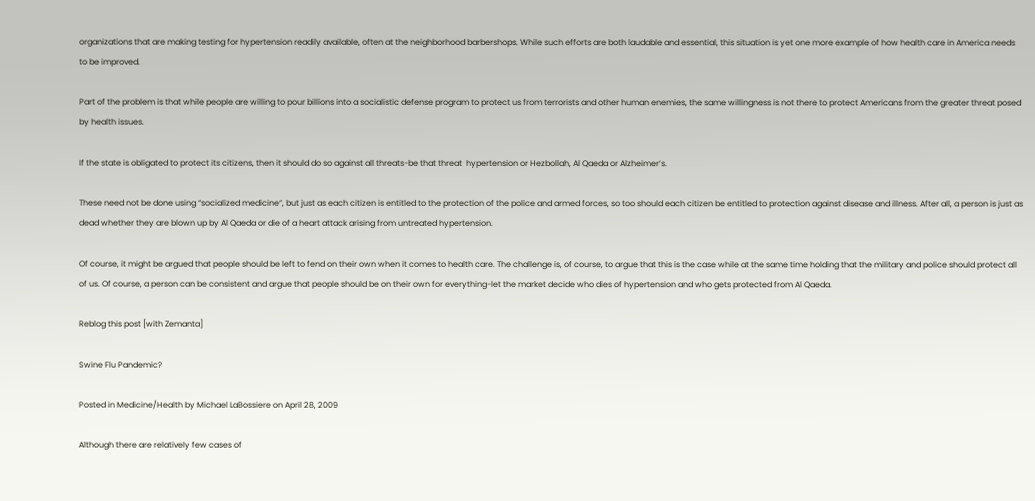organizations that are making testing for hypertension readily available, often at the neighborhood barbershops. While such efforts are both laudable and essential, this situation is yet one more example of how health care in America needs to be improved.

Part of the problem is that while people are willing to pour billions into a socialistic defense program to protect us from terrorists and other human enemies, the same willingness is not there to protect Americans from the greater threat posed by health issues.

If the state is obligated to protect its citizens, then it should do so against all threats-be that threat  hypertension or Hezbollah, Al Qaeda or Alzheimer’s.

These need not be done using “socialized medicine“, but just as each citizen is entitled to the protection of the police and armed forces, so too should each citizen be entitled to protection against disease and illness. After all, a person is just as dead whether they are blown up by Al Qaeda or die of a heart attack arising from untreated hypertension.

Of course, it might be argued that people should be left to fend on their own when it comes to health care. The challenge is, of course, to argue that this is the case while at the same time holding that the military and police should protect all of us. Of course, a person can be consistent and argue that people should be on their own for everything-let the market decide who dies of hypertension and who gets protected from Al Qaeda.

Reblog this post [with Zemanta]

Swine Flu Pandemic?

Posted in Medicine/Health by Michael LaBossiere on April 28, 2009

Although there are relatively few cases of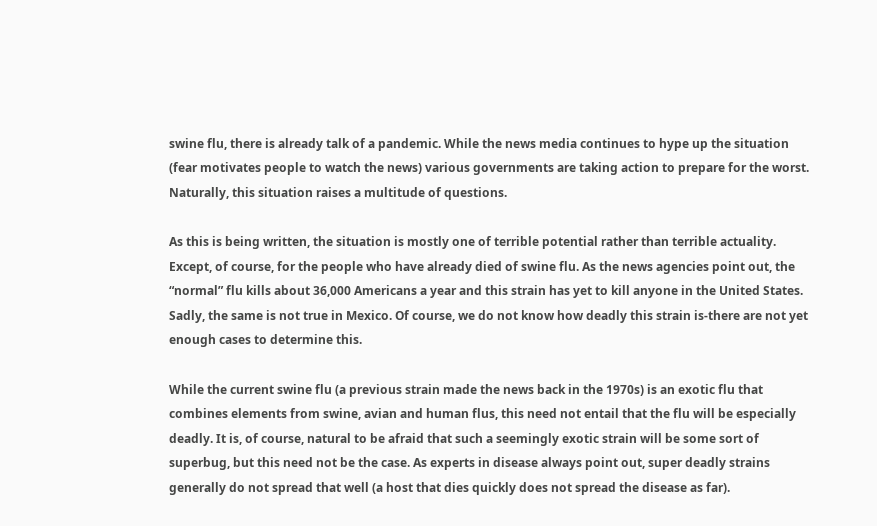swine flu, there is already talk of a pandemic. While the news media continues to hype up the situation (fear motivates people to watch the news) various governments are taking action to prepare for the worst. Naturally, this situation raises a multitude of questions.

As this is being written, the situation is mostly one of terrible potential rather than terrible actuality. Except, of course, for the people who have already died of swine flu. As the news agencies point out, the “normal” flu kills about 36,000 Americans a year and this strain has yet to kill anyone in the United States. Sadly, the same is not true in Mexico. Of course, we do not know how deadly this strain is-there are not yet enough cases to determine this.

While the current swine flu (a previous strain made the news back in the 1970s) is an exotic flu that combines elements from swine, avian and human flus, this need not entail that the flu will be especially deadly. It is, of course, natural to be afraid that such a seemingly exotic strain will be some sort of superbug, but this need not be the case. As experts in disease always point out, super deadly strains generally do not spread that well (a host that dies quickly does not spread the disease as far).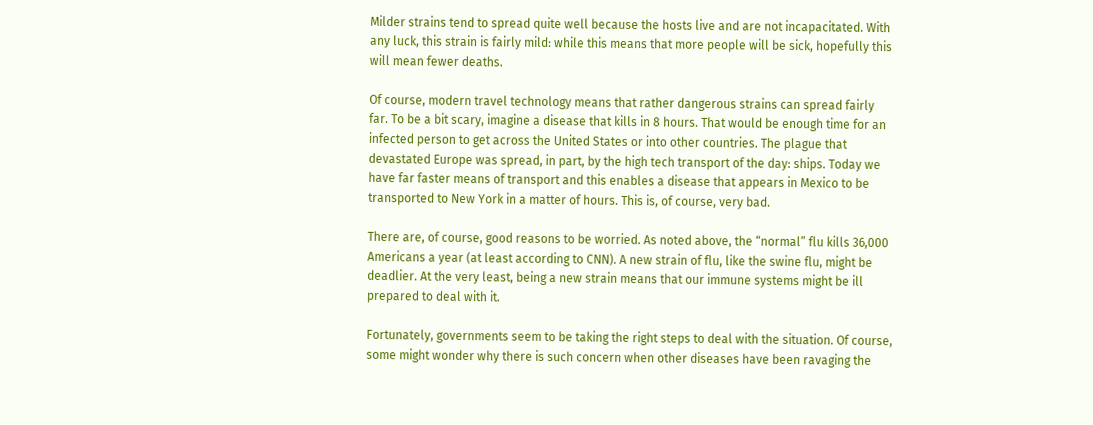Milder strains tend to spread quite well because the hosts live and are not incapacitated. With any luck, this strain is fairly mild: while this means that more people will be sick, hopefully this will mean fewer deaths.

Of course, modern travel technology means that rather dangerous strains can spread fairly far. To be a bit scary, imagine a disease that kills in 8 hours. That would be enough time for an infected person to get across the United States or into other countries. The plague that devastated Europe was spread, in part, by the high tech transport of the day: ships. Today we have far faster means of transport and this enables a disease that appears in Mexico to be transported to New York in a matter of hours. This is, of course, very bad.

There are, of course, good reasons to be worried. As noted above, the “normal” flu kills 36,000 Americans a year (at least according to CNN). A new strain of flu, like the swine flu, might be deadlier. At the very least, being a new strain means that our immune systems might be ill prepared to deal with it.

Fortunately, governments seem to be taking the right steps to deal with the situation. Of course, some might wonder why there is such concern when other diseases have been ravaging the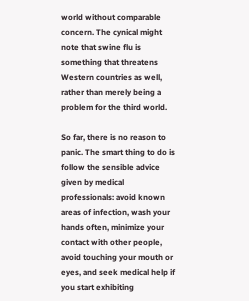world without comparable concern. The cynical might note that swine flu is something that threatens Western countries as well, rather than merely being a problem for the third world.

So far, there is no reason to panic. The smart thing to do is follow the sensible advice given by medical professionals: avoid known areas of infection, wash your hands often, minimize your contact with other people, avoid touching your mouth or eyes, and seek medical help if you start exhibiting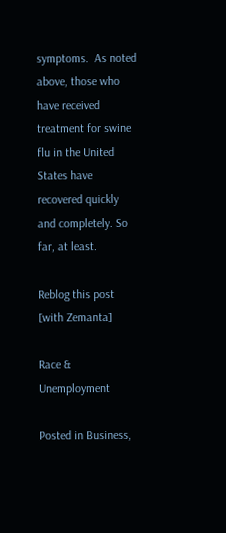symptoms.  As noted above, those who have received treatment for swine flu in the United States have recovered quickly and completely. So far, at least.

Reblog this post [with Zemanta]

Race & Unemployment

Posted in Business,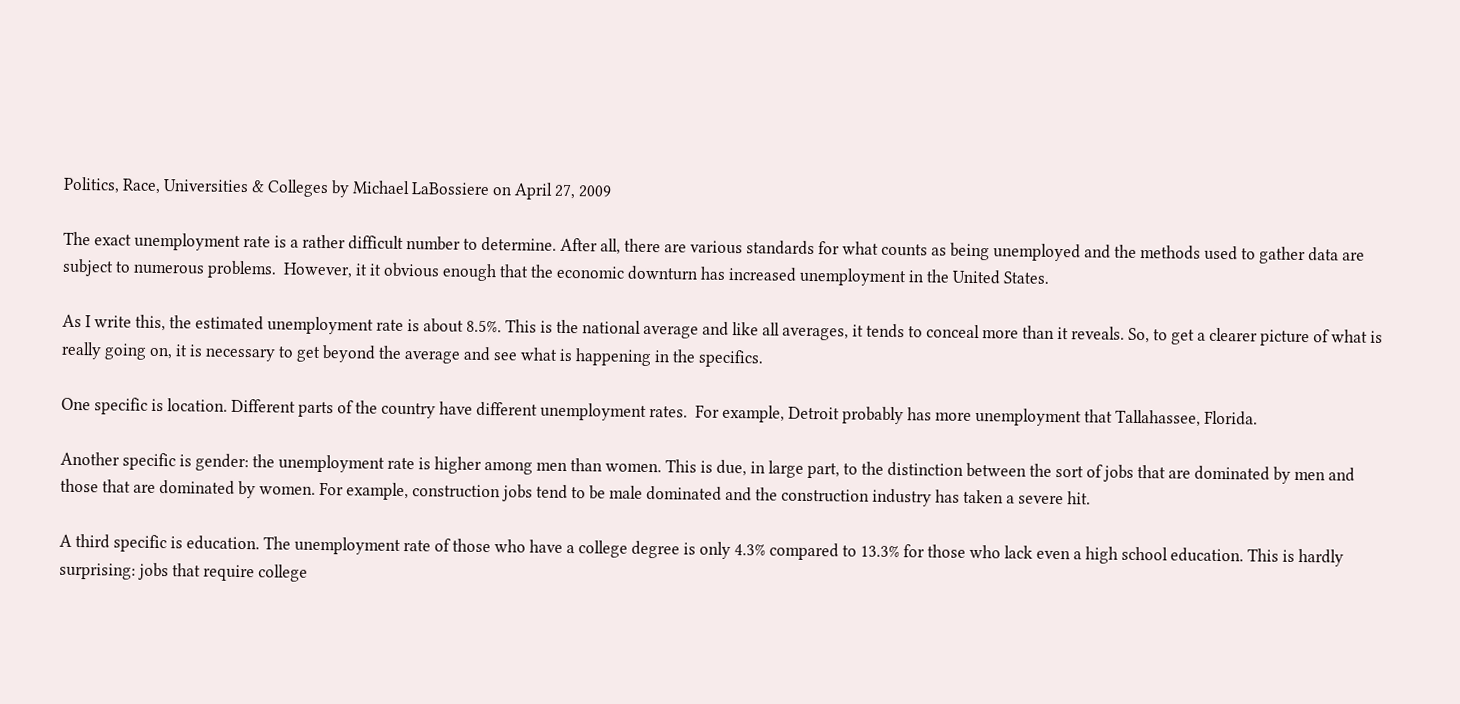Politics, Race, Universities & Colleges by Michael LaBossiere on April 27, 2009

The exact unemployment rate is a rather difficult number to determine. After all, there are various standards for what counts as being unemployed and the methods used to gather data are subject to numerous problems.  However, it it obvious enough that the economic downturn has increased unemployment in the United States.

As I write this, the estimated unemployment rate is about 8.5%. This is the national average and like all averages, it tends to conceal more than it reveals. So, to get a clearer picture of what is really going on, it is necessary to get beyond the average and see what is happening in the specifics.

One specific is location. Different parts of the country have different unemployment rates.  For example, Detroit probably has more unemployment that Tallahassee, Florida.

Another specific is gender: the unemployment rate is higher among men than women. This is due, in large part, to the distinction between the sort of jobs that are dominated by men and those that are dominated by women. For example, construction jobs tend to be male dominated and the construction industry has taken a severe hit.

A third specific is education. The unemployment rate of those who have a college degree is only 4.3% compared to 13.3% for those who lack even a high school education. This is hardly surprising: jobs that require college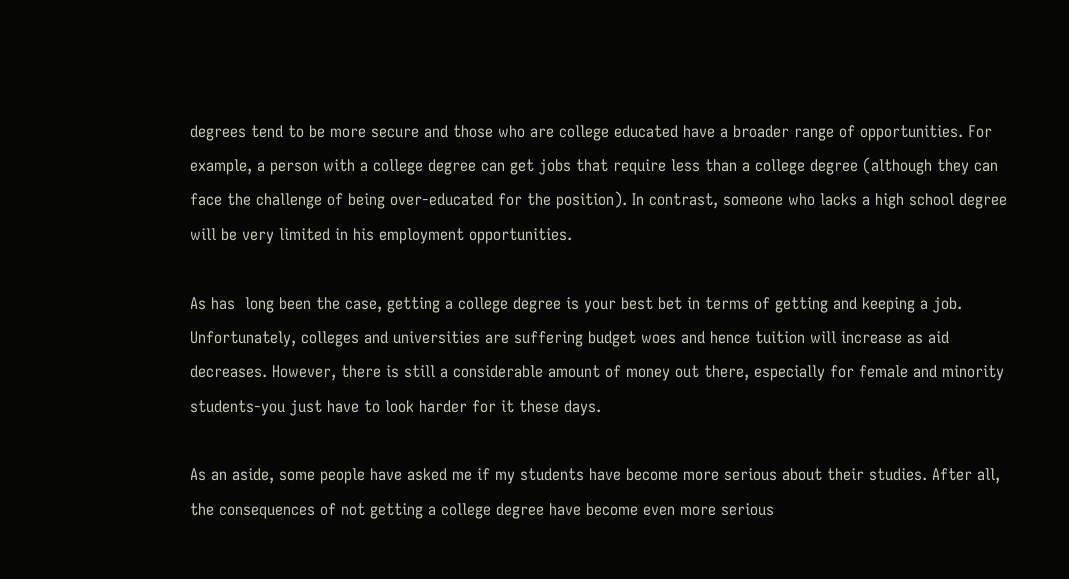degrees tend to be more secure and those who are college educated have a broader range of opportunities. For example, a person with a college degree can get jobs that require less than a college degree (although they can face the challenge of being over-educated for the position). In contrast, someone who lacks a high school degree will be very limited in his employment opportunities.

As has  long been the case, getting a college degree is your best bet in terms of getting and keeping a job. Unfortunately, colleges and universities are suffering budget woes and hence tuition will increase as aid decreases. However, there is still a considerable amount of money out there, especially for female and minority students-you just have to look harder for it these days.

As an aside, some people have asked me if my students have become more serious about their studies. After all, the consequences of not getting a college degree have become even more serious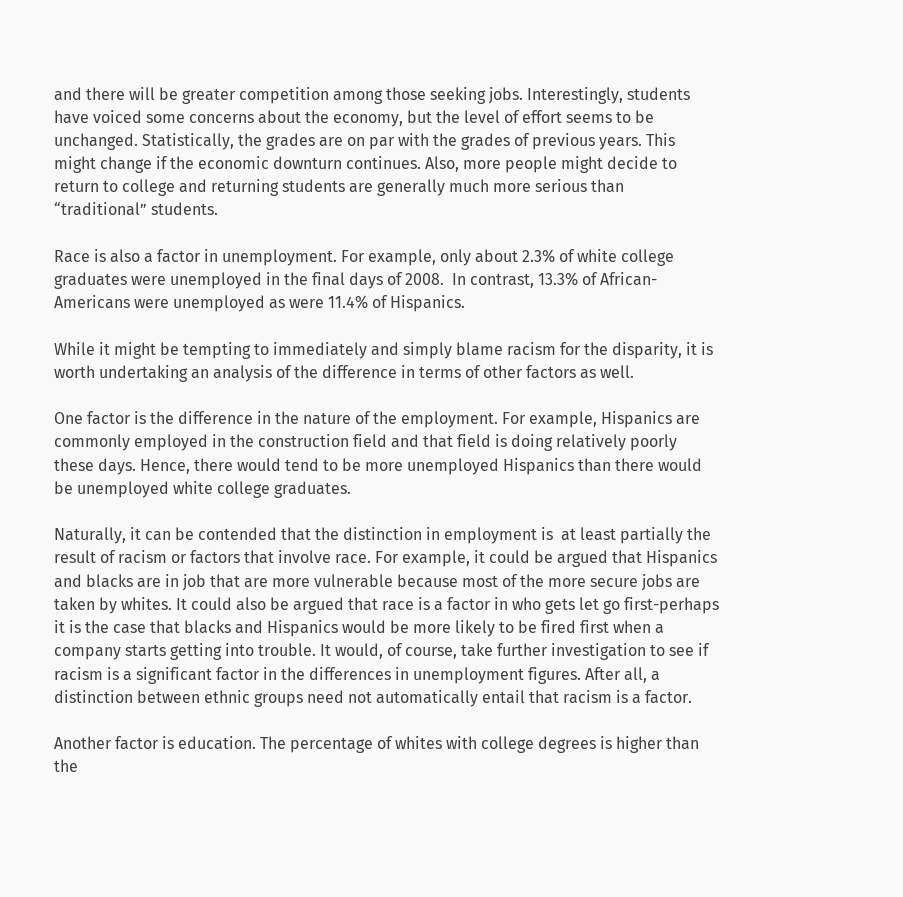and there will be greater competition among those seeking jobs. Interestingly, students have voiced some concerns about the economy, but the level of effort seems to be unchanged. Statistically, the grades are on par with the grades of previous years. This might change if the economic downturn continues. Also, more people might decide to return to college and returning students are generally much more serious than “traditional” students.

Race is also a factor in unemployment. For example, only about 2.3% of white college graduates were unemployed in the final days of 2008.  In contrast, 13.3% of African-Americans were unemployed as were 11.4% of Hispanics.

While it might be tempting to immediately and simply blame racism for the disparity, it is worth undertaking an analysis of the difference in terms of other factors as well.

One factor is the difference in the nature of the employment. For example, Hispanics are commonly employed in the construction field and that field is doing relatively poorly these days. Hence, there would tend to be more unemployed Hispanics than there would be unemployed white college graduates.

Naturally, it can be contended that the distinction in employment is  at least partially the result of racism or factors that involve race. For example, it could be argued that Hispanics and blacks are in job that are more vulnerable because most of the more secure jobs are taken by whites. It could also be argued that race is a factor in who gets let go first-perhaps it is the case that blacks and Hispanics would be more likely to be fired first when a company starts getting into trouble. It would, of course, take further investigation to see if racism is a significant factor in the differences in unemployment figures. After all, a distinction between ethnic groups need not automatically entail that racism is a factor.

Another factor is education. The percentage of whites with college degrees is higher than the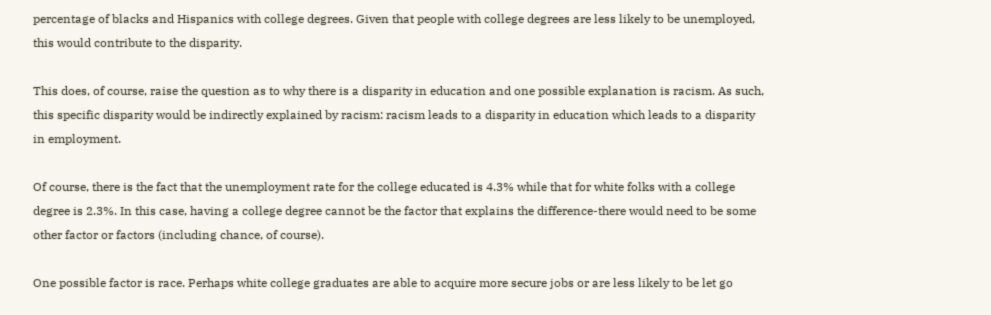percentage of blacks and Hispanics with college degrees. Given that people with college degrees are less likely to be unemployed, this would contribute to the disparity.

This does, of course, raise the question as to why there is a disparity in education and one possible explanation is racism. As such, this specific disparity would be indirectly explained by racism: racism leads to a disparity in education which leads to a disparity in employment.

Of course, there is the fact that the unemployment rate for the college educated is 4.3% while that for white folks with a college degree is 2.3%. In this case, having a college degree cannot be the factor that explains the difference-there would need to be some other factor or factors (including chance, of course).

One possible factor is race. Perhaps white college graduates are able to acquire more secure jobs or are less likely to be let go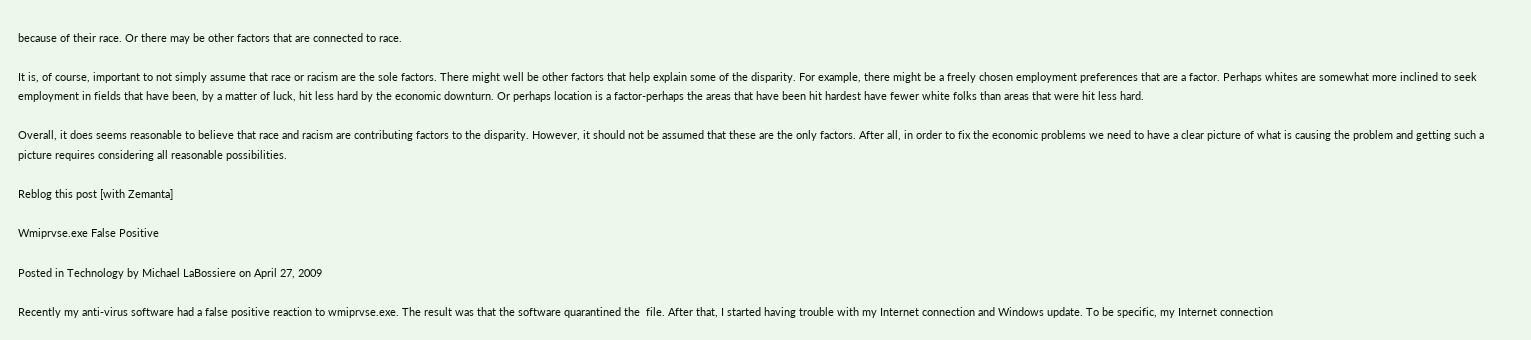because of their race. Or there may be other factors that are connected to race.

It is, of course, important to not simply assume that race or racism are the sole factors. There might well be other factors that help explain some of the disparity. For example, there might be a freely chosen employment preferences that are a factor. Perhaps whites are somewhat more inclined to seek employment in fields that have been, by a matter of luck, hit less hard by the economic downturn. Or perhaps location is a factor-perhaps the areas that have been hit hardest have fewer white folks than areas that were hit less hard.

Overall, it does seems reasonable to believe that race and racism are contributing factors to the disparity. However, it should not be assumed that these are the only factors. After all, in order to fix the economic problems we need to have a clear picture of what is causing the problem and getting such a picture requires considering all reasonable possibilities.

Reblog this post [with Zemanta]

Wmiprvse.exe False Positive

Posted in Technology by Michael LaBossiere on April 27, 2009

Recently my anti-virus software had a false positive reaction to wmiprvse.exe. The result was that the software quarantined the  file. After that, I started having trouble with my Internet connection and Windows update. To be specific, my Internet connection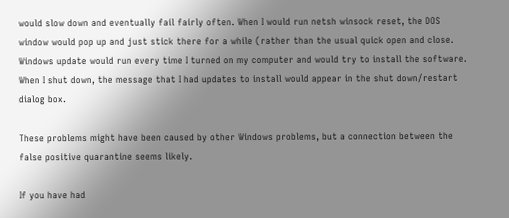would slow down and eventually fail fairly often. When I would run netsh winsock reset, the DOS window would pop up and just stick there for a while (rather than the usual quick open and close. Windows update would run every time I turned on my computer and would try to install the software. When I shut down, the message that I had updates to install would appear in the shut down/restart dialog box.

These problems might have been caused by other Windows problems, but a connection between the false positive quarantine seems likely.

If you have had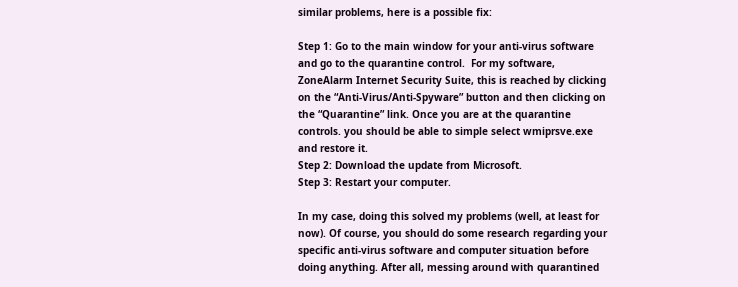similar problems, here is a possible fix:

Step 1: Go to the main window for your anti-virus software and go to the quarantine control.  For my software, ZoneAlarm Internet Security Suite, this is reached by clicking on the “Anti-Virus/Anti-Spyware” button and then clicking on the “Quarantine” link. Once you are at the quarantine controls. you should be able to simple select wmiprsve.exe and restore it.
Step 2: Download the update from Microsoft.
Step 3: Restart your computer.

In my case, doing this solved my problems (well, at least for now). Of course, you should do some research regarding your specific anti-virus software and computer situation before doing anything. After all, messing around with quarantined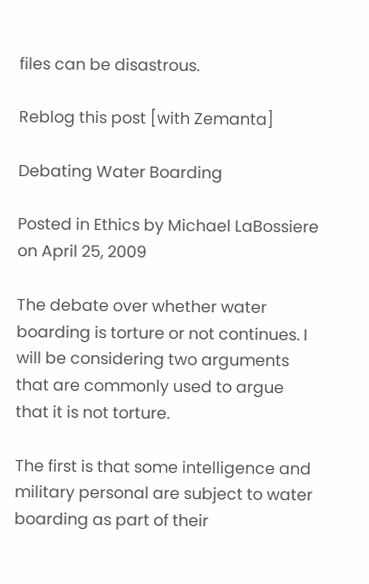files can be disastrous.

Reblog this post [with Zemanta]

Debating Water Boarding

Posted in Ethics by Michael LaBossiere on April 25, 2009

The debate over whether water boarding is torture or not continues. I will be considering two arguments that are commonly used to argue that it is not torture.

The first is that some intelligence and military personal are subject to water boarding as part of their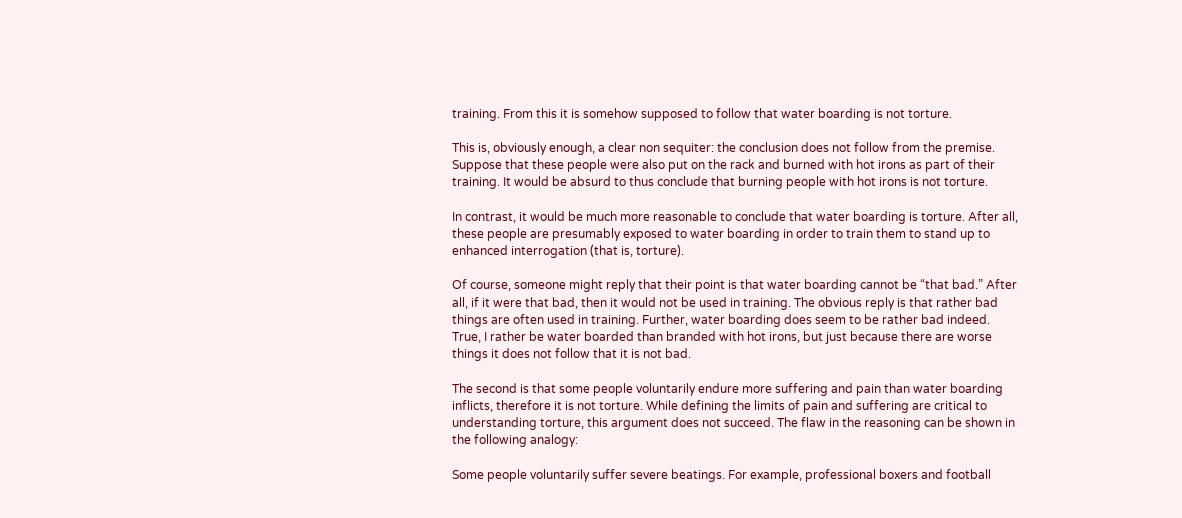training. From this it is somehow supposed to follow that water boarding is not torture.

This is, obviously enough, a clear non sequiter: the conclusion does not follow from the premise. Suppose that these people were also put on the rack and burned with hot irons as part of their training. It would be absurd to thus conclude that burning people with hot irons is not torture.

In contrast, it would be much more reasonable to conclude that water boarding is torture. After all, these people are presumably exposed to water boarding in order to train them to stand up to enhanced interrogation (that is, torture).

Of course, someone might reply that their point is that water boarding cannot be “that bad.” After all, if it were that bad, then it would not be used in training. The obvious reply is that rather bad things are often used in training. Further, water boarding does seem to be rather bad indeed. True, I rather be water boarded than branded with hot irons, but just because there are worse things it does not follow that it is not bad.

The second is that some people voluntarily endure more suffering and pain than water boarding inflicts, therefore it is not torture. While defining the limits of pain and suffering are critical to understanding torture, this argument does not succeed. The flaw in the reasoning can be shown in the following analogy:

Some people voluntarily suffer severe beatings. For example, professional boxers and football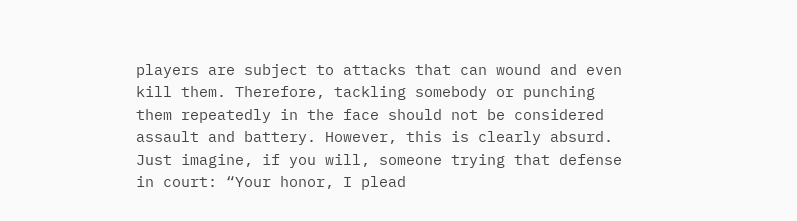players are subject to attacks that can wound and even kill them. Therefore, tackling somebody or punching them repeatedly in the face should not be considered assault and battery. However, this is clearly absurd. Just imagine, if you will, someone trying that defense in court: “Your honor, I plead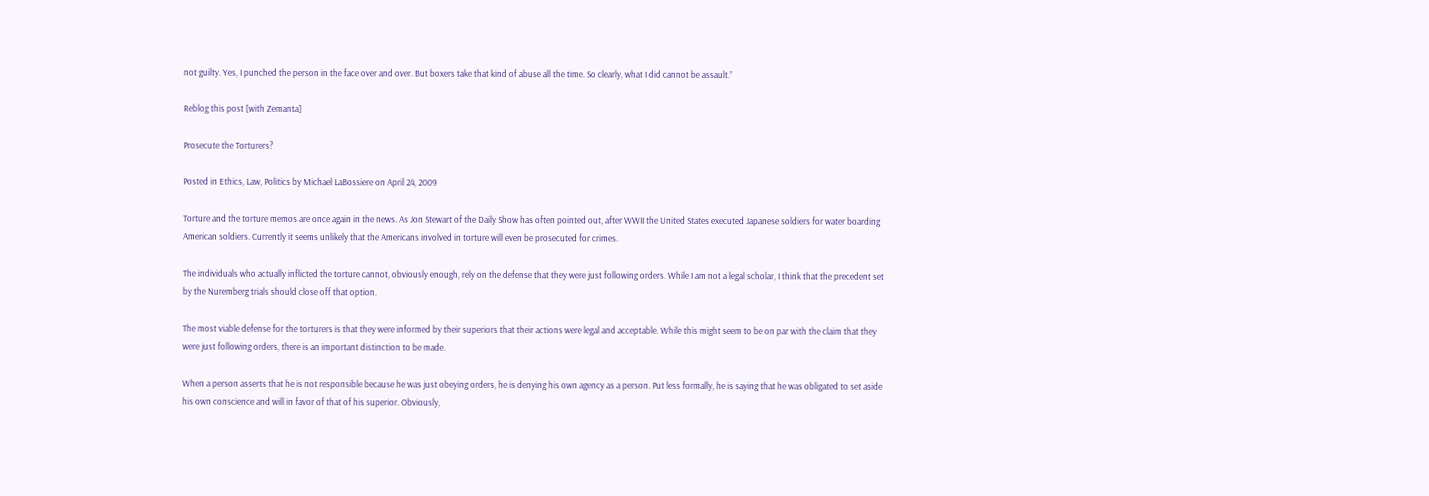not guilty. Yes, I punched the person in the face over and over. But boxers take that kind of abuse all the time. So clearly, what I did cannot be assault.”

Reblog this post [with Zemanta]

Prosecute the Torturers?

Posted in Ethics, Law, Politics by Michael LaBossiere on April 24, 2009

Torture and the torture memos are once again in the news. As Jon Stewart of the Daily Show has often pointed out, after WWII the United States executed Japanese soldiers for water boarding American soldiers. Currently it seems unlikely that the Americans involved in torture will even be prosecuted for crimes.

The individuals who actually inflicted the torture cannot, obviously enough, rely on the defense that they were just following orders. While I am not a legal scholar, I think that the precedent set by the Nuremberg trials should close off that option.

The most viable defense for the torturers is that they were informed by their superiors that their actions were legal and acceptable. While this might seem to be on par with the claim that they were just following orders, there is an important distinction to be made.

When a person asserts that he is not responsible because he was just obeying orders, he is denying his own agency as a person. Put less formally, he is saying that he was obligated to set aside his own conscience and will in favor of that of his superior. Obviously,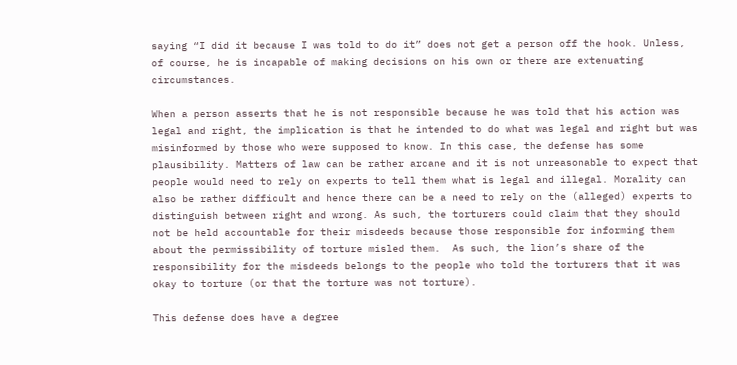saying “I did it because I was told to do it” does not get a person off the hook. Unless, of course, he is incapable of making decisions on his own or there are extenuating circumstances.

When a person asserts that he is not responsible because he was told that his action was legal and right, the implication is that he intended to do what was legal and right but was misinformed by those who were supposed to know. In this case, the defense has some plausibility. Matters of law can be rather arcane and it is not unreasonable to expect that people would need to rely on experts to tell them what is legal and illegal. Morality can also be rather difficult and hence there can be a need to rely on the (alleged) experts to distinguish between right and wrong. As such, the torturers could claim that they should not be held accountable for their misdeeds because those responsible for informing them about the permissibility of torture misled them.  As such, the lion’s share of the responsibility for the misdeeds belongs to the people who told the torturers that it was okay to torture (or that the torture was not torture).

This defense does have a degree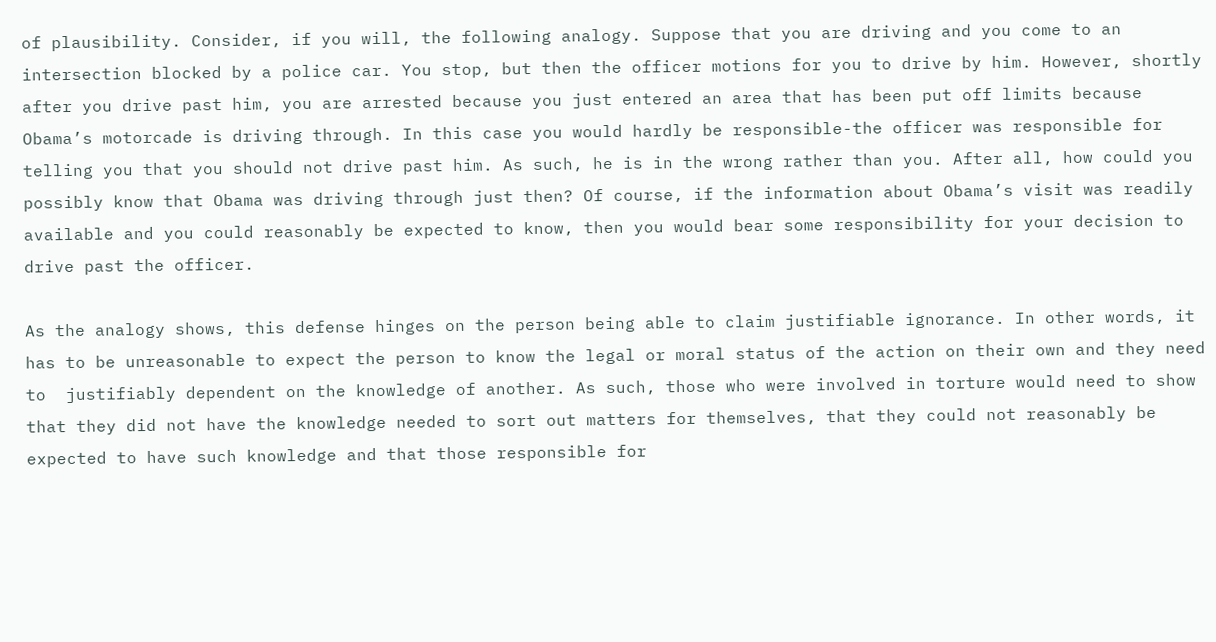of plausibility. Consider, if you will, the following analogy. Suppose that you are driving and you come to an intersection blocked by a police car. You stop, but then the officer motions for you to drive by him. However, shortly after you drive past him, you are arrested because you just entered an area that has been put off limits because Obama’s motorcade is driving through. In this case you would hardly be responsible-the officer was responsible for telling you that you should not drive past him. As such, he is in the wrong rather than you. After all, how could you possibly know that Obama was driving through just then? Of course, if the information about Obama’s visit was readily available and you could reasonably be expected to know, then you would bear some responsibility for your decision to drive past the officer.

As the analogy shows, this defense hinges on the person being able to claim justifiable ignorance. In other words, it has to be unreasonable to expect the person to know the legal or moral status of the action on their own and they need to  justifiably dependent on the knowledge of another. As such, those who were involved in torture would need to show that they did not have the knowledge needed to sort out matters for themselves, that they could not reasonably be expected to have such knowledge and that those responsible for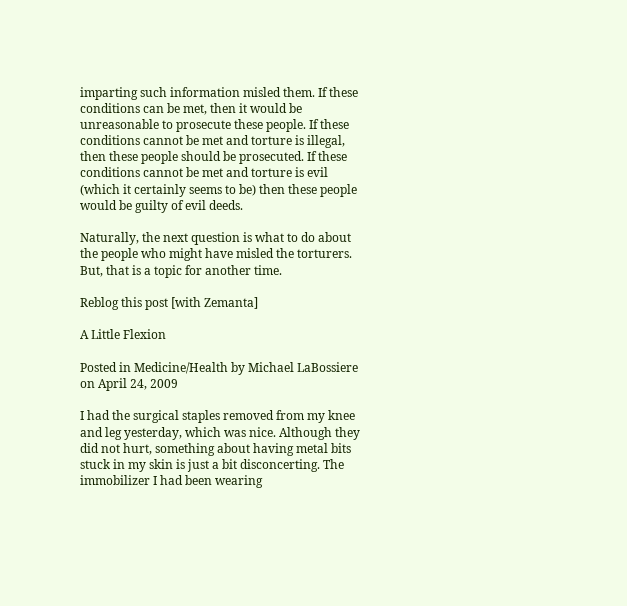imparting such information misled them. If these conditions can be met, then it would be unreasonable to prosecute these people. If these conditions cannot be met and torture is illegal, then these people should be prosecuted. If these conditions cannot be met and torture is evil (which it certainly seems to be) then these people would be guilty of evil deeds.

Naturally, the next question is what to do about the people who might have misled the torturers. But, that is a topic for another time.

Reblog this post [with Zemanta]

A Little Flexion

Posted in Medicine/Health by Michael LaBossiere on April 24, 2009

I had the surgical staples removed from my knee and leg yesterday, which was nice. Although they did not hurt, something about having metal bits stuck in my skin is just a bit disconcerting. The immobilizer I had been wearing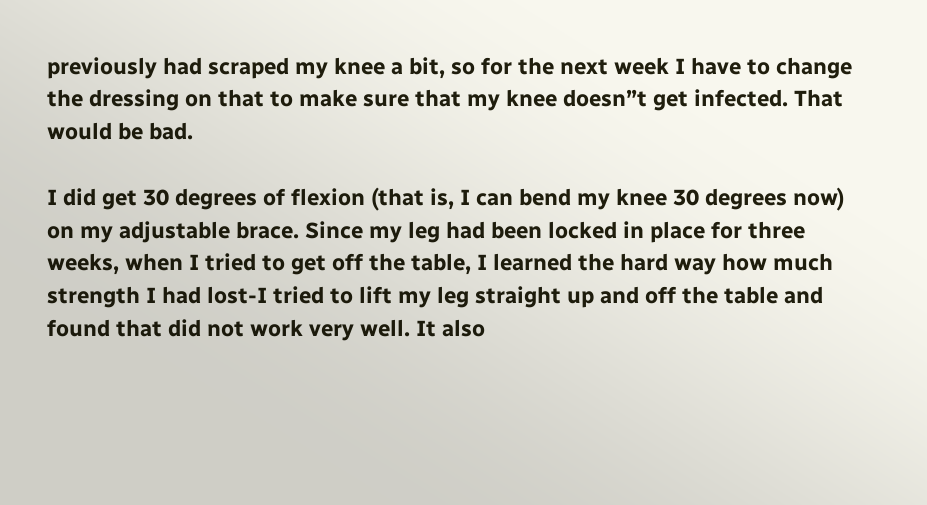previously had scraped my knee a bit, so for the next week I have to change the dressing on that to make sure that my knee doesn”t get infected. That would be bad.

I did get 30 degrees of flexion (that is, I can bend my knee 30 degrees now) on my adjustable brace. Since my leg had been locked in place for three weeks, when I tried to get off the table, I learned the hard way how much strength I had lost-I tried to lift my leg straight up and off the table and found that did not work very well. It also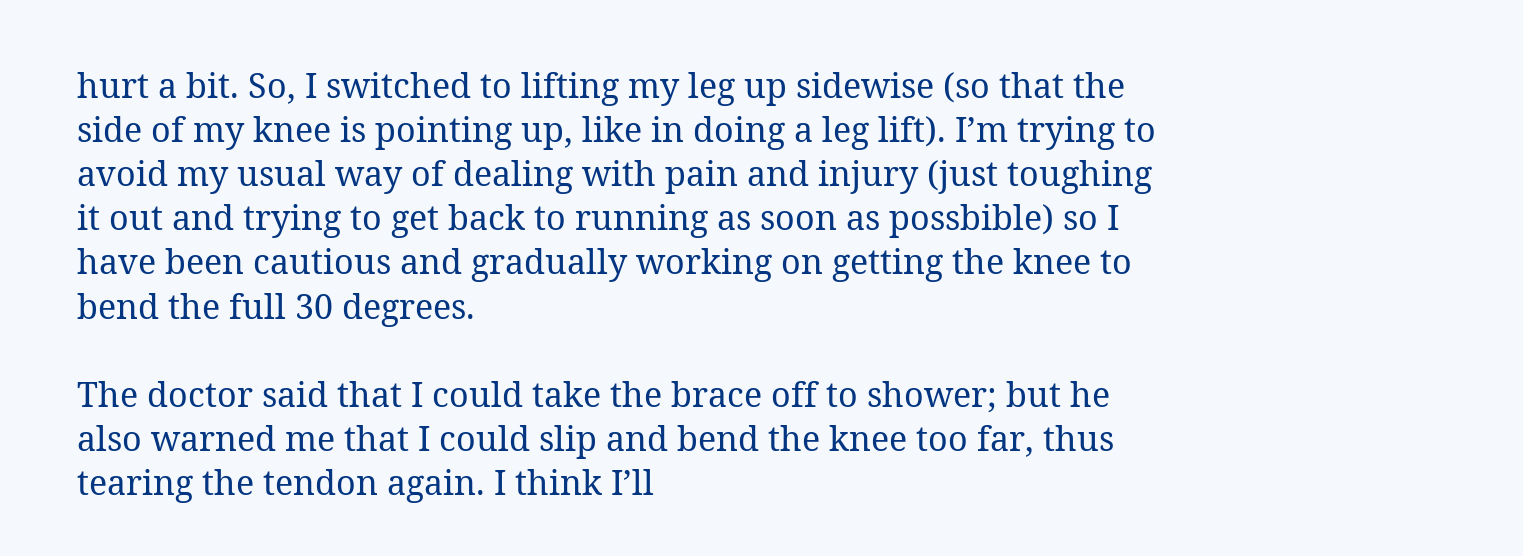hurt a bit. So, I switched to lifting my leg up sidewise (so that the side of my knee is pointing up, like in doing a leg lift). I’m trying to avoid my usual way of dealing with pain and injury (just toughing it out and trying to get back to running as soon as possbible) so I have been cautious and gradually working on getting the knee to bend the full 30 degrees.

The doctor said that I could take the brace off to shower; but he also warned me that I could slip and bend the knee too far, thus tearing the tendon again. I think I’ll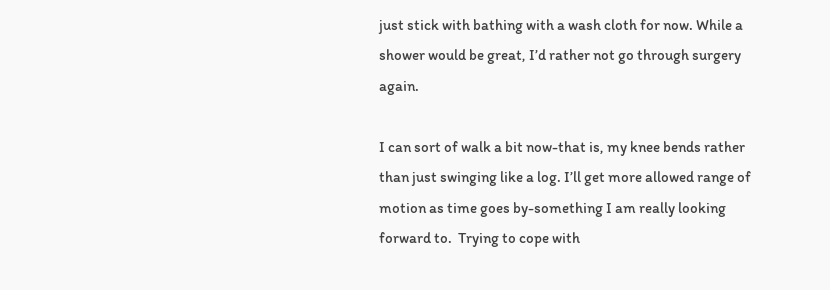just stick with bathing with a wash cloth for now. While a shower would be great, I’d rather not go through surgery again.

I can sort of walk a bit now-that is, my knee bends rather than just swinging like a log. I’ll get more allowed range of motion as time goes by-something I am really looking forward to.  Trying to cope with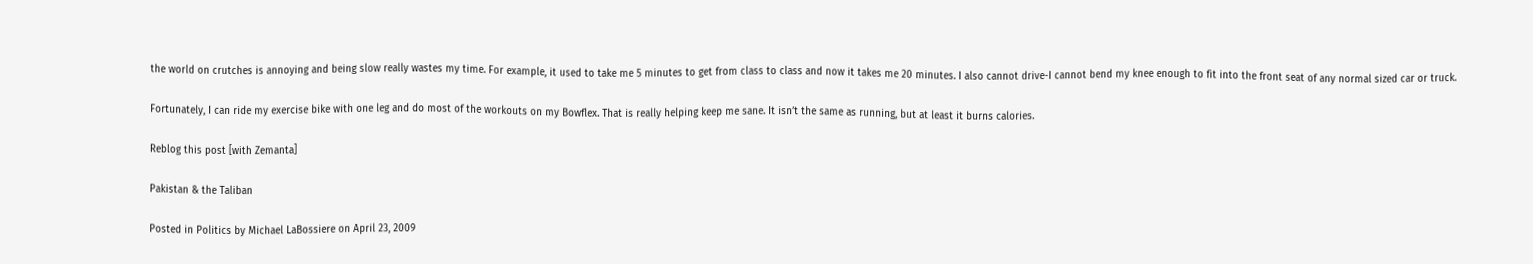the world on crutches is annoying and being slow really wastes my time. For example, it used to take me 5 minutes to get from class to class and now it takes me 20 minutes. I also cannot drive-I cannot bend my knee enough to fit into the front seat of any normal sized car or truck.

Fortunately, I can ride my exercise bike with one leg and do most of the workouts on my Bowflex. That is really helping keep me sane. It isn’t the same as running, but at least it burns calories.

Reblog this post [with Zemanta]

Pakistan & the Taliban

Posted in Politics by Michael LaBossiere on April 23, 2009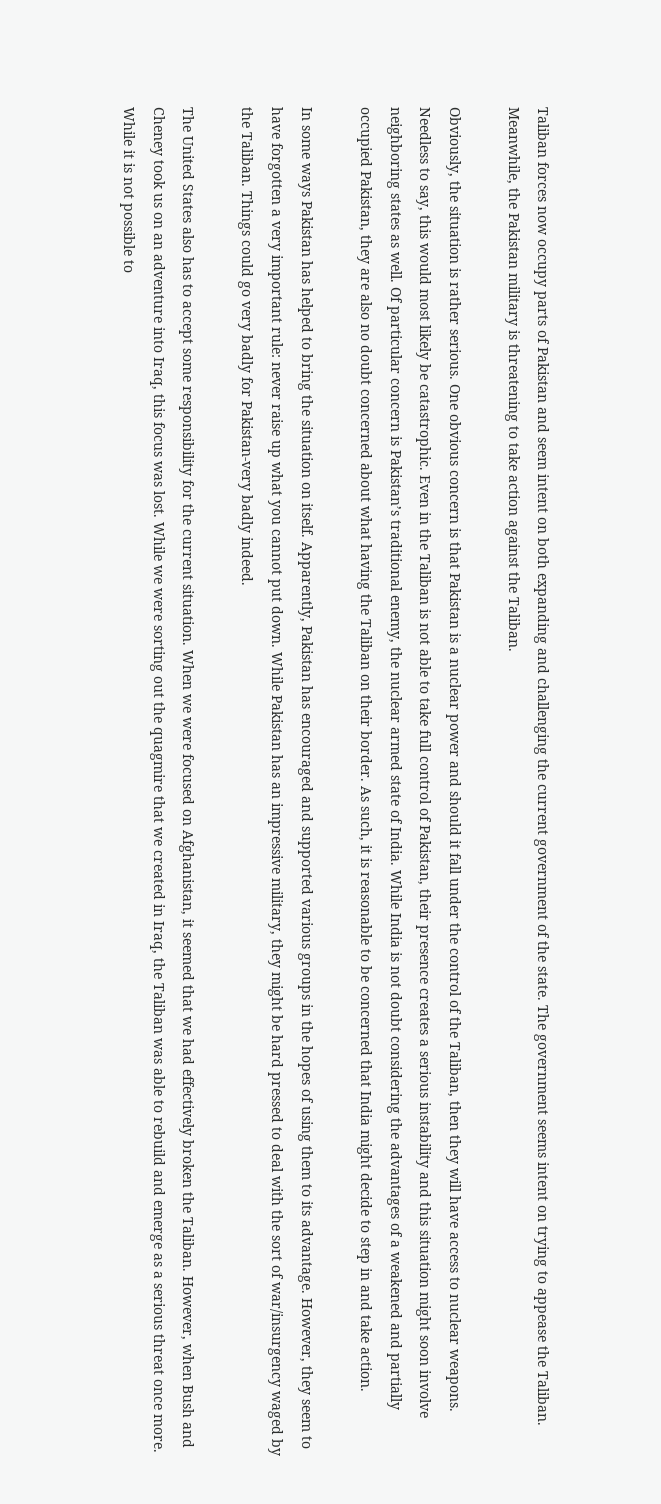Taliban forces now occupy parts of Pakistan and seem intent on both expanding and challenging the current government of the state. The government seems intent on trying to appease the Taliban. Meanwhile, the Pakistan military is threatening to take action against the Taliban.

Obviously, the situation is rather serious. One obvious concern is that Pakistan is a nuclear power and should it fall under the control of the Taliban, then they will have access to nuclear weapons. Needless to say, this would most likely be catastrophic. Even in the Taliban is not able to take full control of Pakistan, their presence creates a serious instability and this situation might soon involve neighboring states as well. Of particular concern is Pakistan’s traditional enemy, the nuclear armed state of India. While India is not doubt considering the advantages of a weakened and partially occupied Pakistan, they are also no doubt concerned about what having the Taliban on their border. As such, it is reasonable to be concerned that India might decide to step in and take action.

In some ways Pakistan has helped to bring the situation on itself. Apparently, Pakistan has encouraged and supported various groups in the hopes of using them to its advantage. However, they seem to have forgotten a very important rule: never raise up what you cannot put down. While Pakistan has an impressive military, they might be hard pressed to deal with the sort of war/insurgency waged by the Taliban. Things could go very badly for Pakistan-very badly indeed.

The United States also has to accept some responsibility for the current situation. When we were focused on Afghanistan, it seemed that we had effectively broken the Taliban. However, when Bush and Cheney took us on an adventure into Iraq, this focus was lost. While we were sorting out the quagmire that we created in Iraq, the Taliban was able to rebuild and emerge as a serious threat once more. While it is not possible to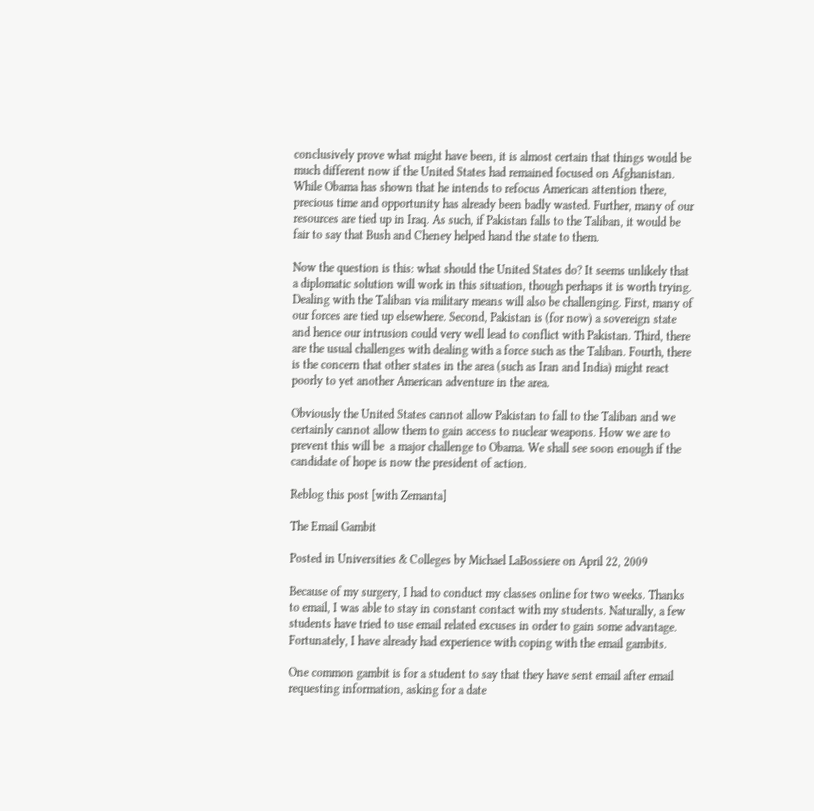conclusively prove what might have been, it is almost certain that things would be much different now if the United States had remained focused on Afghanistan. While Obama has shown that he intends to refocus American attention there, precious time and opportunity has already been badly wasted. Further, many of our resources are tied up in Iraq. As such, if Pakistan falls to the Taliban, it would be fair to say that Bush and Cheney helped hand the state to them.

Now the question is this: what should the United States do? It seems unlikely that a diplomatic solution will work in this situation, though perhaps it is worth trying. Dealing with the Taliban via military means will also be challenging. First, many of our forces are tied up elsewhere. Second, Pakistan is (for now) a sovereign state and hence our intrusion could very well lead to conflict with Pakistan. Third, there are the usual challenges with dealing with a force such as the Taliban. Fourth, there is the concern that other states in the area (such as Iran and India) might react poorly to yet another American adventure in the area.

Obviously the United States cannot allow Pakistan to fall to the Taliban and we certainly cannot allow them to gain access to nuclear weapons. How we are to prevent this will be  a major challenge to Obama. We shall see soon enough if the candidate of hope is now the president of action.

Reblog this post [with Zemanta]

The Email Gambit

Posted in Universities & Colleges by Michael LaBossiere on April 22, 2009

Because of my surgery, I had to conduct my classes online for two weeks. Thanks to email, I was able to stay in constant contact with my students. Naturally, a few students have tried to use email related excuses in order to gain some advantage. Fortunately, I have already had experience with coping with the email gambits.

One common gambit is for a student to say that they have sent email after email requesting information, asking for a date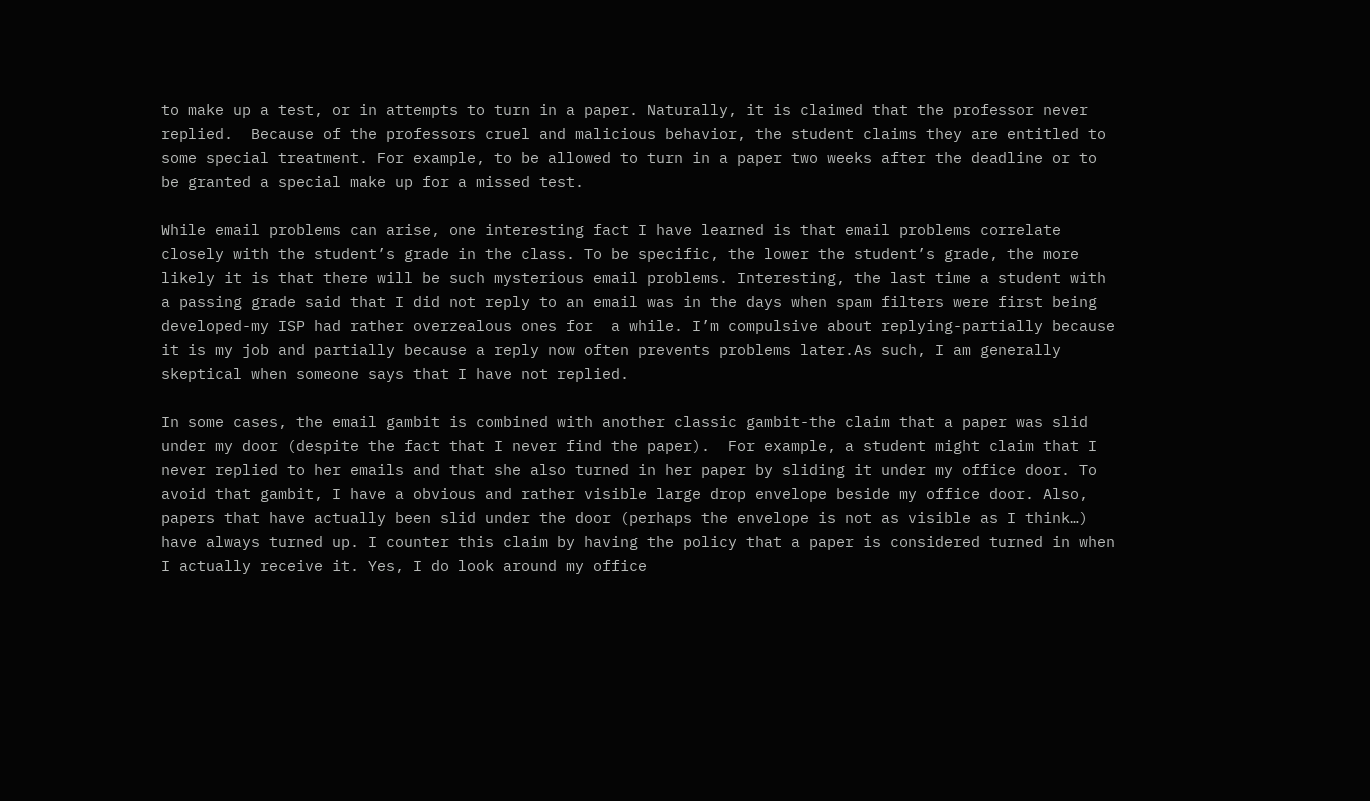to make up a test, or in attempts to turn in a paper. Naturally, it is claimed that the professor never replied.  Because of the professors cruel and malicious behavior, the student claims they are entitled to some special treatment. For example, to be allowed to turn in a paper two weeks after the deadline or to be granted a special make up for a missed test.

While email problems can arise, one interesting fact I have learned is that email problems correlate closely with the student’s grade in the class. To be specific, the lower the student’s grade, the more likely it is that there will be such mysterious email problems. Interesting, the last time a student with a passing grade said that I did not reply to an email was in the days when spam filters were first being developed-my ISP had rather overzealous ones for  a while. I’m compulsive about replying-partially because it is my job and partially because a reply now often prevents problems later.As such, I am generally skeptical when someone says that I have not replied.

In some cases, the email gambit is combined with another classic gambit-the claim that a paper was slid under my door (despite the fact that I never find the paper).  For example, a student might claim that I never replied to her emails and that she also turned in her paper by sliding it under my office door. To avoid that gambit, I have a obvious and rather visible large drop envelope beside my office door. Also, papers that have actually been slid under the door (perhaps the envelope is not as visible as I think…) have always turned up. I counter this claim by having the policy that a paper is considered turned in when I actually receive it. Yes, I do look around my office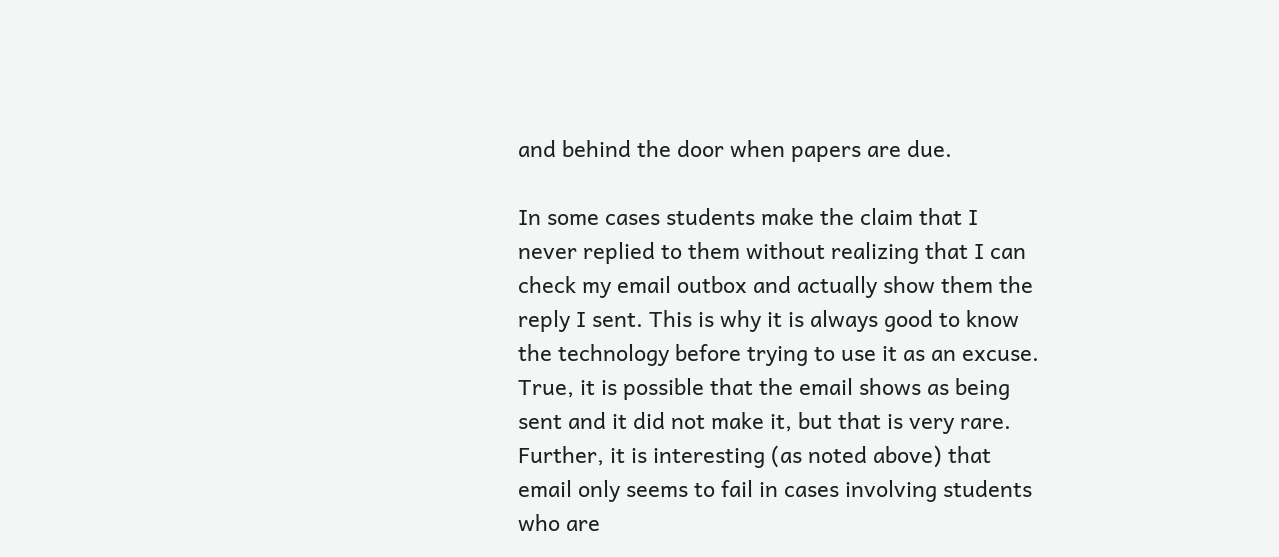and behind the door when papers are due.

In some cases students make the claim that I never replied to them without realizing that I can check my email outbox and actually show them the reply I sent. This is why it is always good to know the technology before trying to use it as an excuse. True, it is possible that the email shows as being sent and it did not make it, but that is very rare. Further, it is interesting (as noted above) that email only seems to fail in cases involving students who are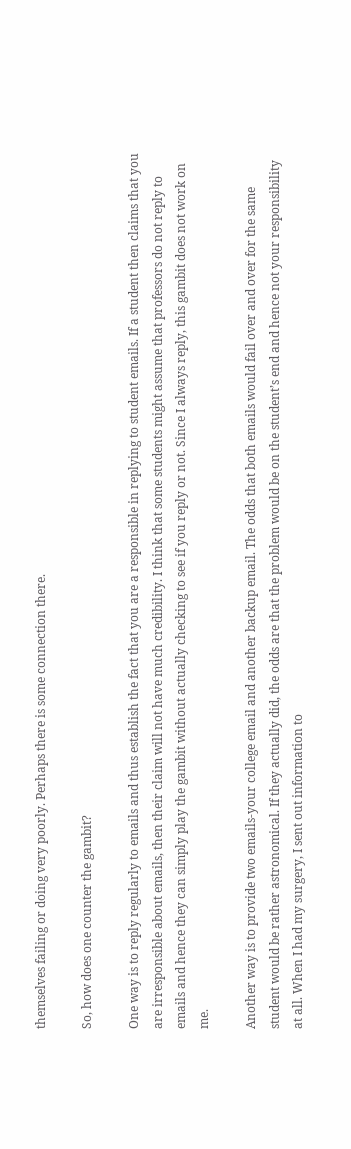themselves failing or doing very poorly. Perhaps there is some connection there.

So, how does one counter the gambit?

One way is to reply regularly to emails and thus establish the fact that you are a responsible in replying to student emails. If a student then claims that you are irresponsible about emails, then their claim will not have much credibility. I think that some students might assume that professors do not reply to emails and hence they can simply play the gambit without actually checking to see if you reply or not. Since I always reply, this gambit does not work on me.

Another way is to provide two emails-your college email and another backup email. The odds that both emails would fail over and over for the same student would be rather astronomical. If they actually did, the odds are that the problem would be on the student’s end and hence not your responsibility at all. When I had my surgery, I sent out information to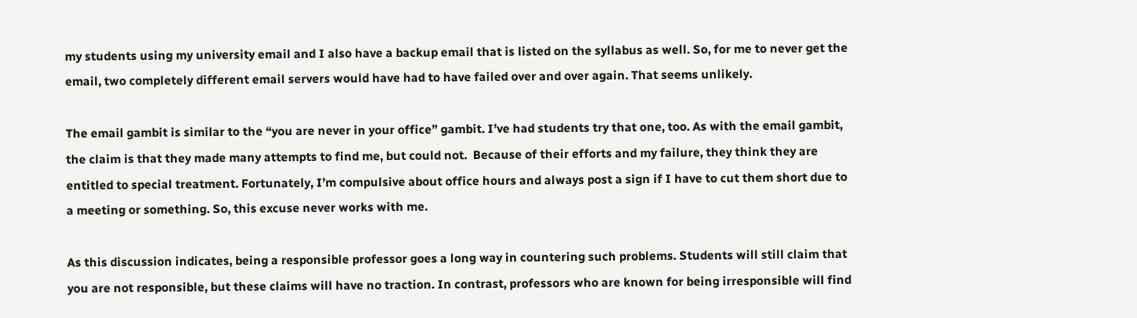my students using my university email and I also have a backup email that is listed on the syllabus as well. So, for me to never get the email, two completely different email servers would have had to have failed over and over again. That seems unlikely.

The email gambit is similar to the “you are never in your office” gambit. I’ve had students try that one, too. As with the email gambit, the claim is that they made many attempts to find me, but could not.  Because of their efforts and my failure, they think they are entitled to special treatment. Fortunately, I’m compulsive about office hours and always post a sign if I have to cut them short due to a meeting or something. So, this excuse never works with me.

As this discussion indicates, being a responsible professor goes a long way in countering such problems. Students will still claim that you are not responsible, but these claims will have no traction. In contrast, professors who are known for being irresponsible will find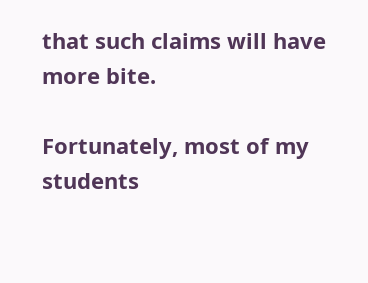that such claims will have more bite.

Fortunately, most of my students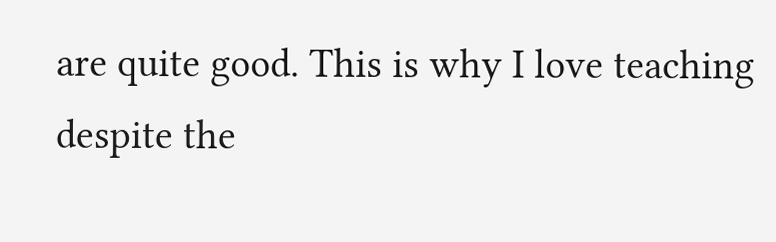are quite good. This is why I love teaching despite the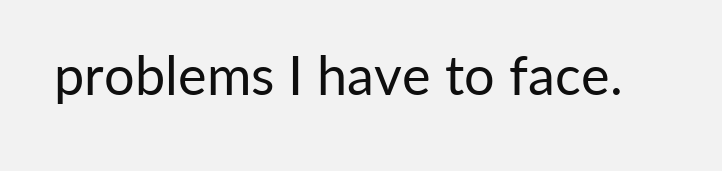problems I have to face.